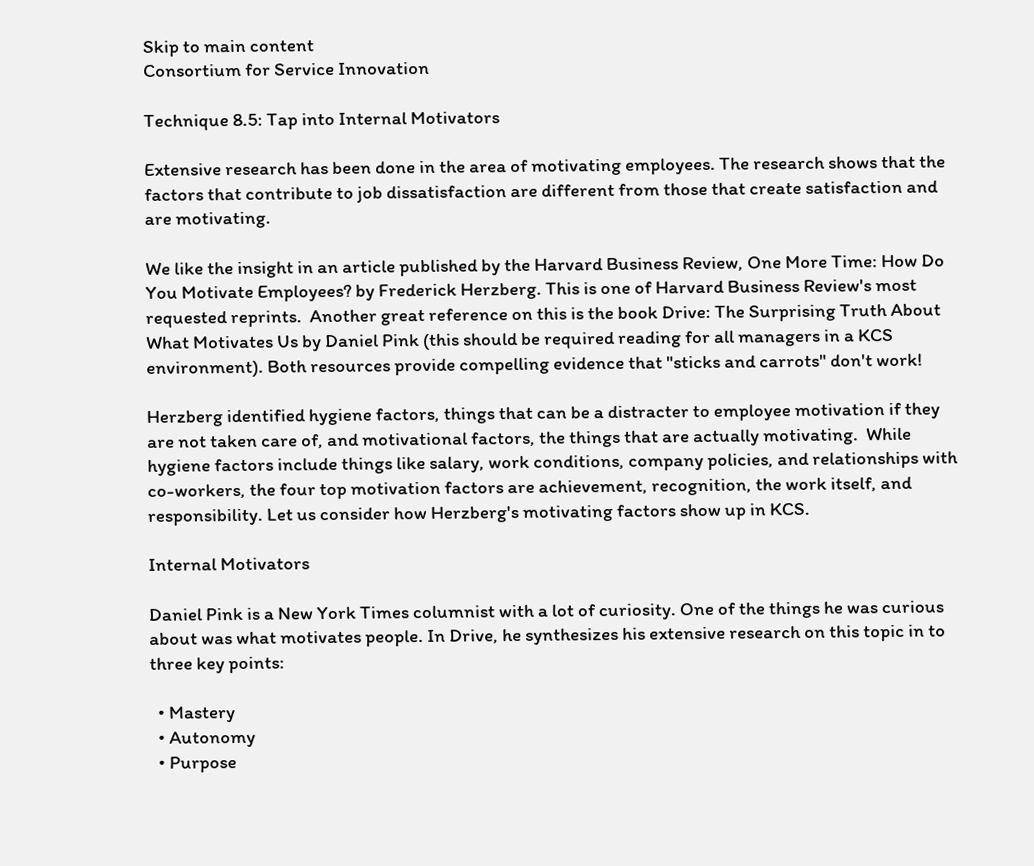Skip to main content
Consortium for Service Innovation

Technique 8.5: Tap into Internal Motivators

Extensive research has been done in the area of motivating employees. The research shows that the factors that contribute to job dissatisfaction are different from those that create satisfaction and are motivating.

We like the insight in an article published by the Harvard Business Review, One More Time: How Do You Motivate Employees? by Frederick Herzberg. This is one of Harvard Business Review's most requested reprints.  Another great reference on this is the book Drive: The Surprising Truth About What Motivates Us by Daniel Pink (this should be required reading for all managers in a KCS environment). Both resources provide compelling evidence that "sticks and carrots" don't work!

Herzberg identified hygiene factors, things that can be a distracter to employee motivation if they are not taken care of, and motivational factors, the things that are actually motivating.  While hygiene factors include things like salary, work conditions, company policies, and relationships with co-workers, the four top motivation factors are achievement, recognition, the work itself, and responsibility. Let us consider how Herzberg's motivating factors show up in KCS.

Internal Motivators

Daniel Pink is a New York Times columnist with a lot of curiosity. One of the things he was curious about was what motivates people. In Drive, he synthesizes his extensive research on this topic in to three key points:

  • Mastery
  • Autonomy
  • Purpose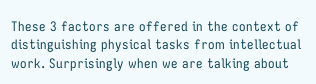These 3 factors are offered in the context of distinguishing physical tasks from intellectual work. Surprisingly when we are talking about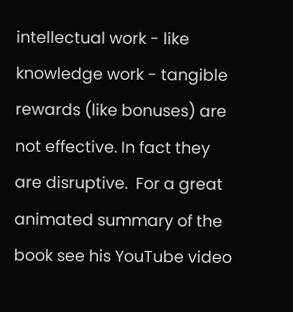intellectual work - like knowledge work - tangible rewards (like bonuses) are not effective. In fact they are disruptive.  For a great animated summary of the book see his YouTube video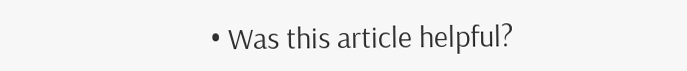• Was this article helpful?